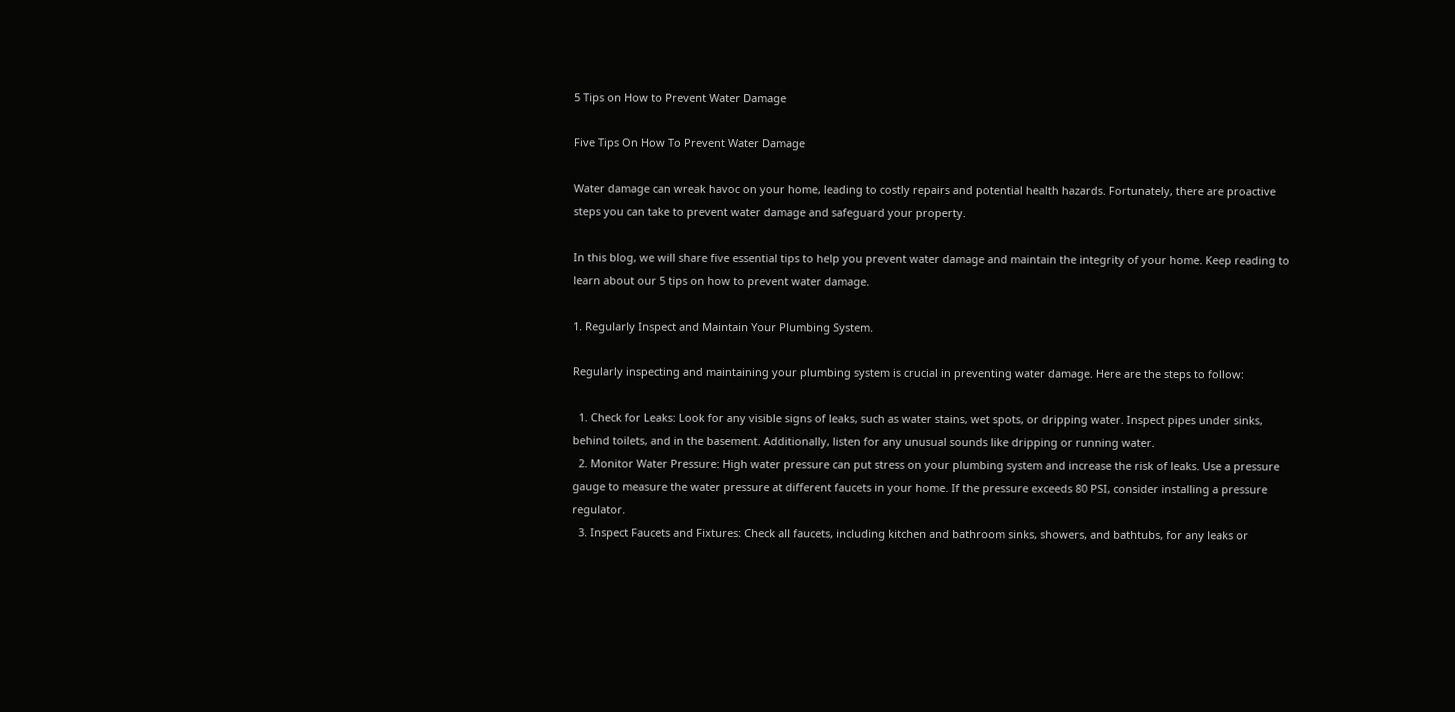5 Tips on How to Prevent Water Damage

Five Tips On How To Prevent Water Damage

Water damage can wreak havoc on your home, leading to costly repairs and potential health hazards. Fortunately, there are proactive steps you can take to prevent water damage and safeguard your property.

In this blog, we will share five essential tips to help you prevent water damage and maintain the integrity of your home. Keep reading to learn about our 5 tips on how to prevent water damage.

1. Regularly Inspect and Maintain Your Plumbing System.

Regularly inspecting and maintaining your plumbing system is crucial in preventing water damage. Here are the steps to follow:

  1. Check for Leaks: Look for any visible signs of leaks, such as water stains, wet spots, or dripping water. Inspect pipes under sinks, behind toilets, and in the basement. Additionally, listen for any unusual sounds like dripping or running water.
  2. Monitor Water Pressure: High water pressure can put stress on your plumbing system and increase the risk of leaks. Use a pressure gauge to measure the water pressure at different faucets in your home. If the pressure exceeds 80 PSI, consider installing a pressure regulator.
  3. Inspect Faucets and Fixtures: Check all faucets, including kitchen and bathroom sinks, showers, and bathtubs, for any leaks or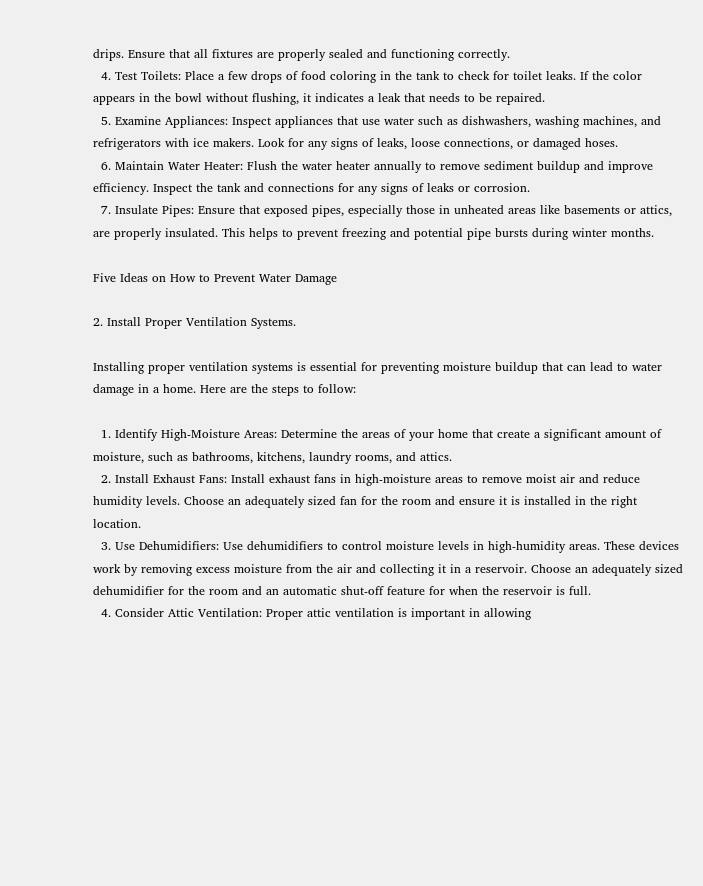drips. Ensure that all fixtures are properly sealed and functioning correctly.
  4. Test Toilets: Place a few drops of food coloring in the tank to check for toilet leaks. If the color appears in the bowl without flushing, it indicates a leak that needs to be repaired.
  5. Examine Appliances: Inspect appliances that use water such as dishwashers, washing machines, and refrigerators with ice makers. Look for any signs of leaks, loose connections, or damaged hoses.
  6. Maintain Water Heater: Flush the water heater annually to remove sediment buildup and improve efficiency. Inspect the tank and connections for any signs of leaks or corrosion.
  7. Insulate Pipes: Ensure that exposed pipes, especially those in unheated areas like basements or attics, are properly insulated. This helps to prevent freezing and potential pipe bursts during winter months.

Five Ideas on How to Prevent Water Damage

2. Install Proper Ventilation Systems.

Installing proper ventilation systems is essential for preventing moisture buildup that can lead to water damage in a home. Here are the steps to follow:

  1. Identify High-Moisture Areas: Determine the areas of your home that create a significant amount of moisture, such as bathrooms, kitchens, laundry rooms, and attics.
  2. Install Exhaust Fans: Install exhaust fans in high-moisture areas to remove moist air and reduce humidity levels. Choose an adequately sized fan for the room and ensure it is installed in the right location.
  3. Use Dehumidifiers: Use dehumidifiers to control moisture levels in high-humidity areas. These devices work by removing excess moisture from the air and collecting it in a reservoir. Choose an adequately sized dehumidifier for the room and an automatic shut-off feature for when the reservoir is full.
  4. Consider Attic Ventilation: Proper attic ventilation is important in allowing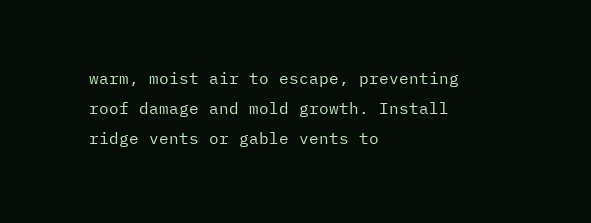warm, moist air to escape, preventing roof damage and mold growth. Install ridge vents or gable vents to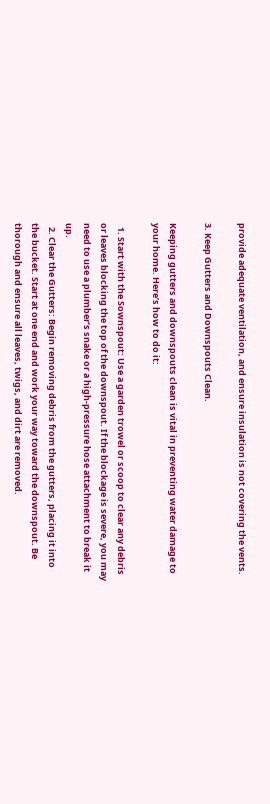provide adequate ventilation, and ensure insulation is not covering the vents.

3. Keep Gutters and Downspouts Clean.

Keeping gutters and downspouts clean is vital in preventing water damage to your home. Here’s how to do it:

  1. Start with the Sownspout: Use a garden trowel or scoop to clear any debris or leaves blocking the top of the downspout. If the blockage is severe, you may need to use a plumber’s snake or a high-pressure hose attachment to break it up.
  2. Clear the Gutters: Begin removing debris from the gutters, placing it into the bucket. Start at one end and work your way toward the downspout. Be thorough and ensure all leaves, twigs, and dirt are removed.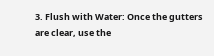3. Flush with Water: Once the gutters are clear, use the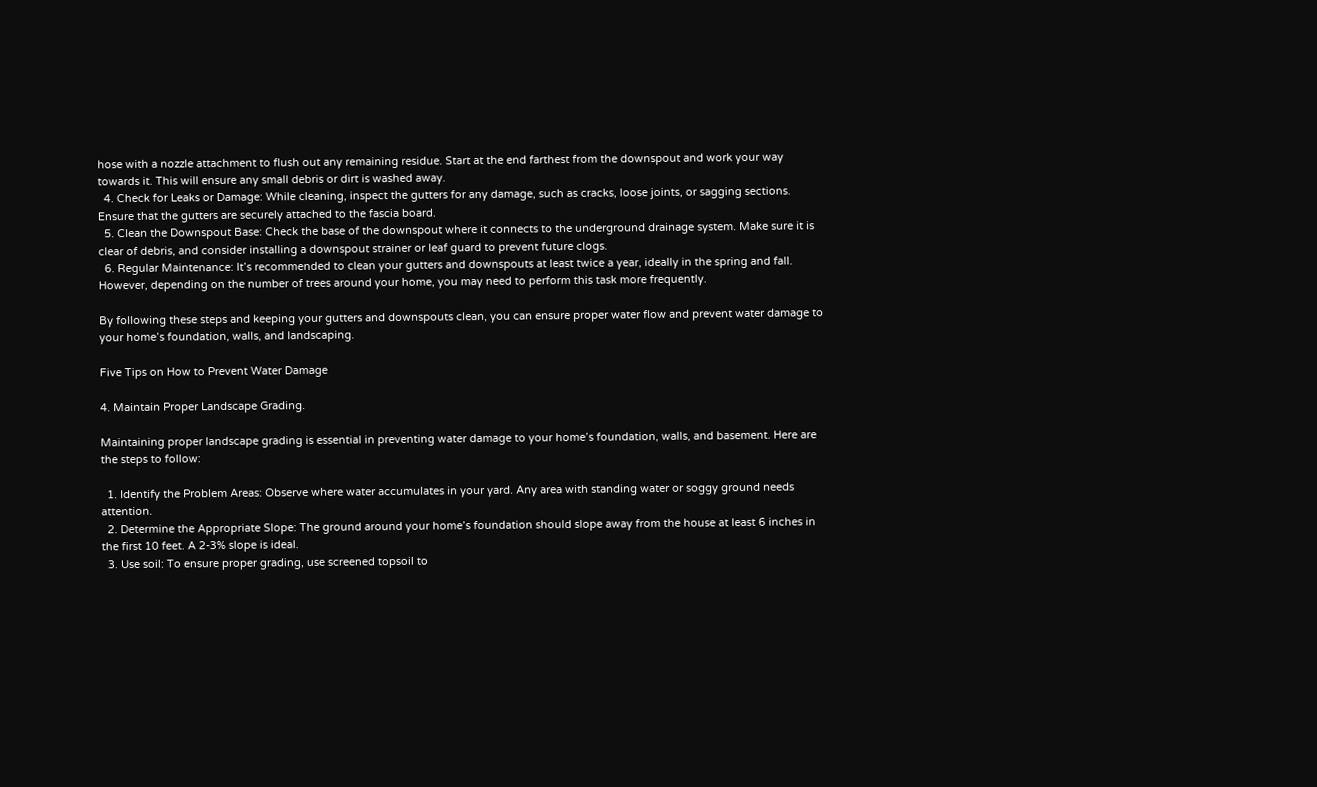hose with a nozzle attachment to flush out any remaining residue. Start at the end farthest from the downspout and work your way towards it. This will ensure any small debris or dirt is washed away.
  4. Check for Leaks or Damage: While cleaning, inspect the gutters for any damage, such as cracks, loose joints, or sagging sections. Ensure that the gutters are securely attached to the fascia board.
  5. Clean the Downspout Base: Check the base of the downspout where it connects to the underground drainage system. Make sure it is clear of debris, and consider installing a downspout strainer or leaf guard to prevent future clogs.
  6. Regular Maintenance: It’s recommended to clean your gutters and downspouts at least twice a year, ideally in the spring and fall. However, depending on the number of trees around your home, you may need to perform this task more frequently.

By following these steps and keeping your gutters and downspouts clean, you can ensure proper water flow and prevent water damage to your home’s foundation, walls, and landscaping.

Five Tips on How to Prevent Water Damage

4. Maintain Proper Landscape Grading.

Maintaining proper landscape grading is essential in preventing water damage to your home’s foundation, walls, and basement. Here are the steps to follow:

  1. Identify the Problem Areas: Observe where water accumulates in your yard. Any area with standing water or soggy ground needs attention.
  2. Determine the Appropriate Slope: The ground around your home’s foundation should slope away from the house at least 6 inches in the first 10 feet. A 2-3% slope is ideal.
  3. Use soil: To ensure proper grading, use screened topsoil to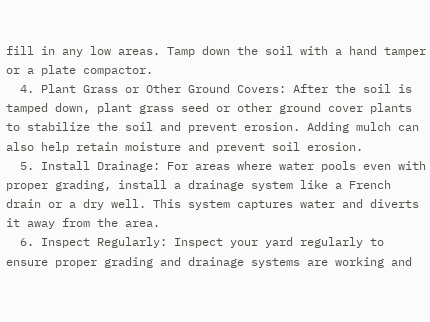fill in any low areas. Tamp down the soil with a hand tamper or a plate compactor.
  4. Plant Grass or Other Ground Covers: After the soil is tamped down, plant grass seed or other ground cover plants to stabilize the soil and prevent erosion. Adding mulch can also help retain moisture and prevent soil erosion.
  5. Install Drainage: For areas where water pools even with proper grading, install a drainage system like a French drain or a dry well. This system captures water and diverts it away from the area.
  6. Inspect Regularly: Inspect your yard regularly to ensure proper grading and drainage systems are working and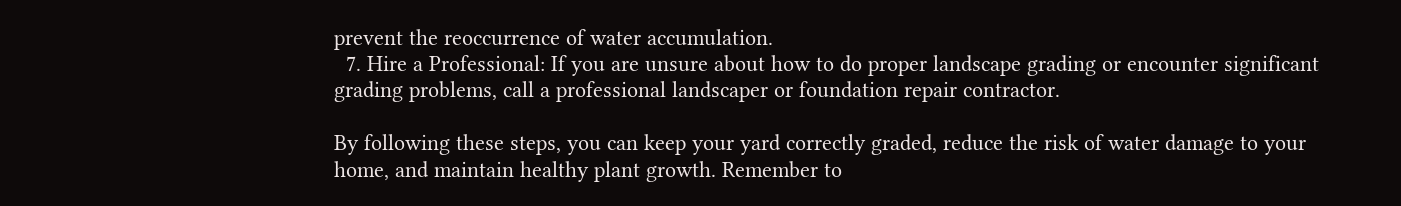prevent the reoccurrence of water accumulation.
  7. Hire a Professional: If you are unsure about how to do proper landscape grading or encounter significant grading problems, call a professional landscaper or foundation repair contractor.

By following these steps, you can keep your yard correctly graded, reduce the risk of water damage to your home, and maintain healthy plant growth. Remember to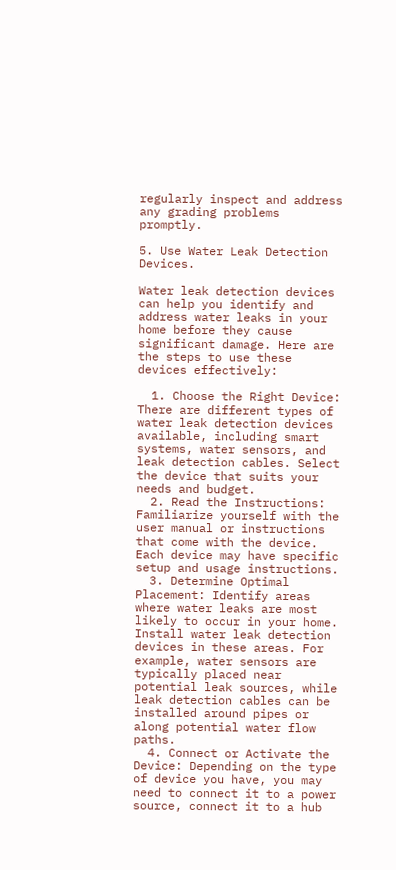regularly inspect and address any grading problems promptly.

5. Use Water Leak Detection Devices.

Water leak detection devices can help you identify and address water leaks in your home before they cause significant damage. Here are the steps to use these devices effectively:

  1. Choose the Right Device: There are different types of water leak detection devices available, including smart systems, water sensors, and leak detection cables. Select the device that suits your needs and budget.
  2. Read the Instructions: Familiarize yourself with the user manual or instructions that come with the device. Each device may have specific setup and usage instructions.
  3. Determine Optimal Placement: Identify areas where water leaks are most likely to occur in your home. Install water leak detection devices in these areas. For example, water sensors are typically placed near potential leak sources, while leak detection cables can be installed around pipes or along potential water flow paths.
  4. Connect or Activate the Device: Depending on the type of device you have, you may need to connect it to a power source, connect it to a hub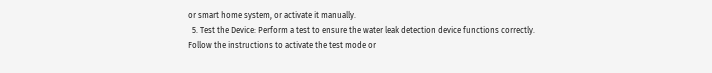or smart home system, or activate it manually.
  5. Test the Device: Perform a test to ensure the water leak detection device functions correctly. Follow the instructions to activate the test mode or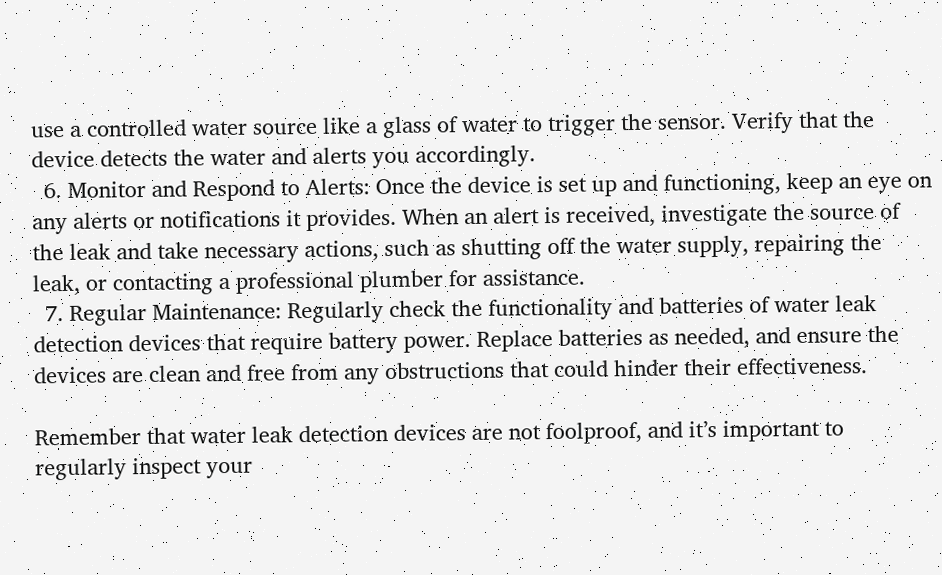use a controlled water source like a glass of water to trigger the sensor. Verify that the device detects the water and alerts you accordingly.
  6. Monitor and Respond to Alerts: Once the device is set up and functioning, keep an eye on any alerts or notifications it provides. When an alert is received, investigate the source of the leak and take necessary actions, such as shutting off the water supply, repairing the leak, or contacting a professional plumber for assistance.
  7. Regular Maintenance: Regularly check the functionality and batteries of water leak detection devices that require battery power. Replace batteries as needed, and ensure the devices are clean and free from any obstructions that could hinder their effectiveness.

Remember that water leak detection devices are not foolproof, and it’s important to regularly inspect your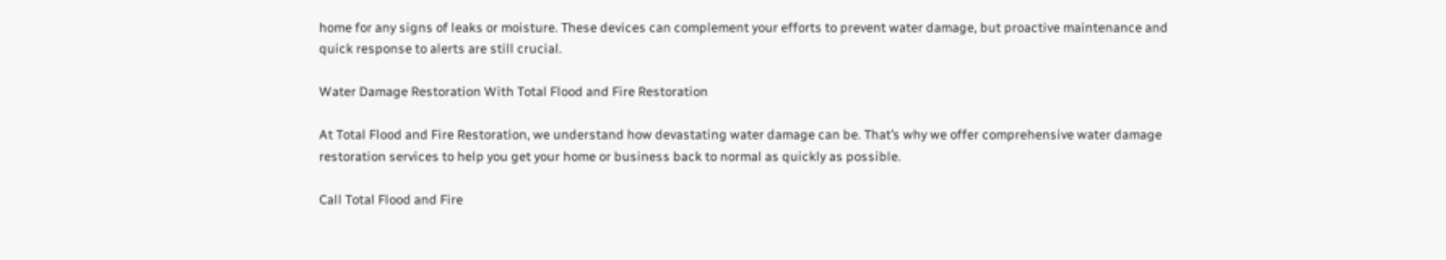home for any signs of leaks or moisture. These devices can complement your efforts to prevent water damage, but proactive maintenance and quick response to alerts are still crucial.

Water Damage Restoration With Total Flood and Fire Restoration

At Total Flood and Fire Restoration, we understand how devastating water damage can be. That’s why we offer comprehensive water damage restoration services to help you get your home or business back to normal as quickly as possible.

Call Total Flood and Fire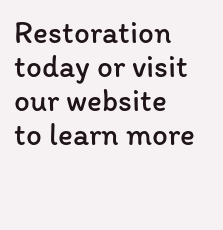Restoration today or visit our website to learn more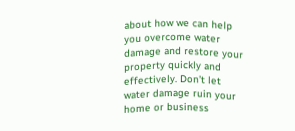about how we can help you overcome water damage and restore your property quickly and effectively. Don’t let water damage ruin your home or business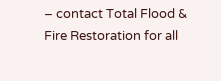– contact Total Flood & Fire Restoration for all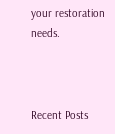your restoration needs.



Recent Posts